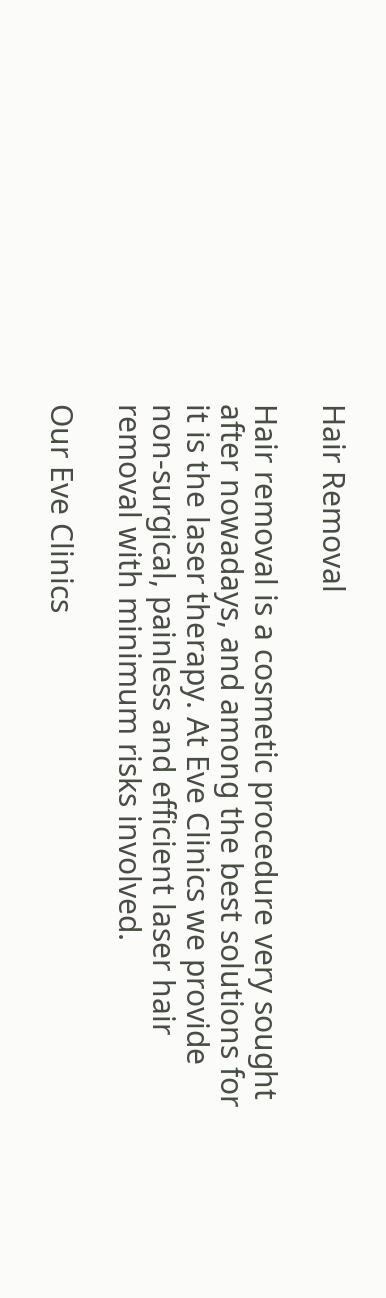Hair Removal

Hair removal is a cosmetic procedure very sought after nowadays, and among the best solutions for it is the laser therapy. At Eve Clinics we provide non-surgical, painless and efficient laser hair removal with minimum risks involved.

Our Eve Clinics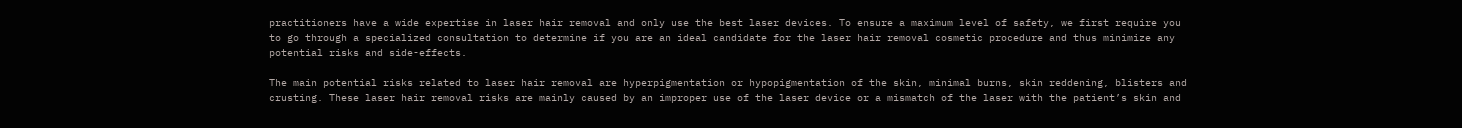practitioners have a wide expertise in laser hair removal and only use the best laser devices. To ensure a maximum level of safety, we first require you to go through a specialized consultation to determine if you are an ideal candidate for the laser hair removal cosmetic procedure and thus minimize any potential risks and side-effects.

The main potential risks related to laser hair removal are hyperpigmentation or hypopigmentation of the skin, minimal burns, skin reddening, blisters and crusting. These laser hair removal risks are mainly caused by an improper use of the laser device or a mismatch of the laser with the patient’s skin and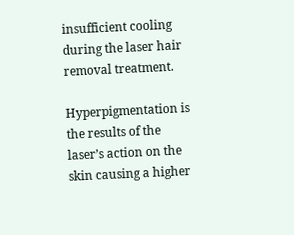insufficient cooling during the laser hair removal treatment.

Hyperpigmentation is the results of the laser’s action on the skin causing a higher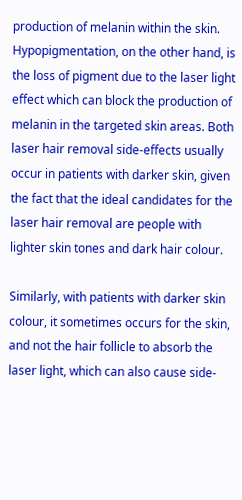production of melanin within the skin. Hypopigmentation, on the other hand, is the loss of pigment due to the laser light effect which can block the production of melanin in the targeted skin areas. Both laser hair removal side-effects usually occur in patients with darker skin, given the fact that the ideal candidates for the laser hair removal are people with lighter skin tones and dark hair colour.

Similarly, with patients with darker skin colour, it sometimes occurs for the skin, and not the hair follicle to absorb the laser light, which can also cause side-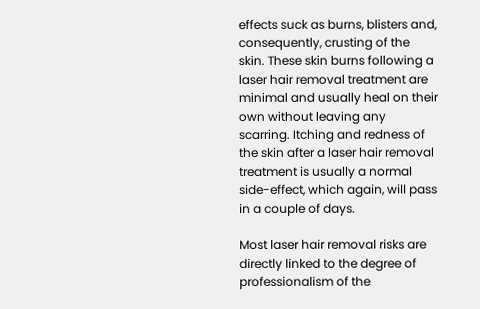effects suck as burns, blisters and, consequently, crusting of the skin. These skin burns following a laser hair removal treatment are minimal and usually heal on their own without leaving any scarring. Itching and redness of the skin after a laser hair removal treatment is usually a normal side-effect, which again, will pass in a couple of days.

Most laser hair removal risks are directly linked to the degree of professionalism of the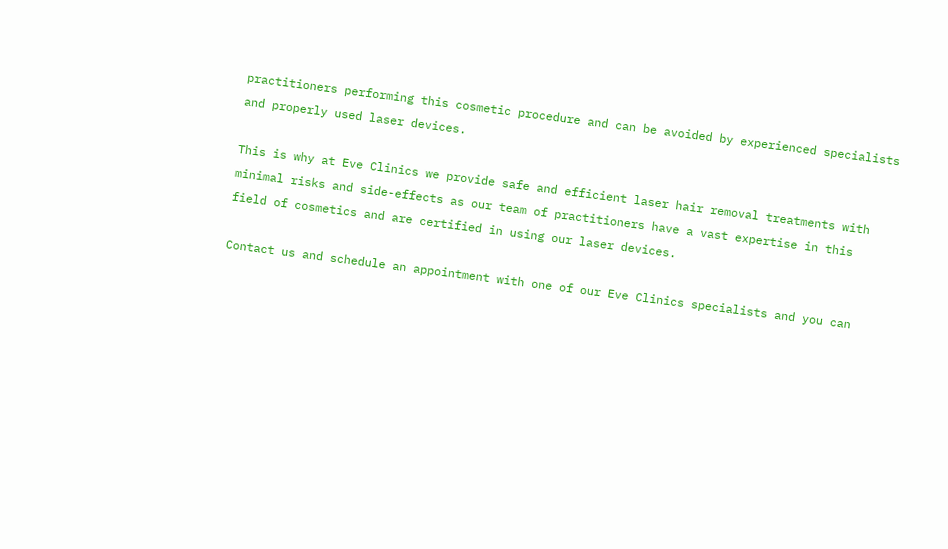practitioners performing this cosmetic procedure and can be avoided by experienced specialists and properly used laser devices.

This is why at Eve Clinics we provide safe and efficient laser hair removal treatments with minimal risks and side-effects as our team of practitioners have a vast expertise in this field of cosmetics and are certified in using our laser devices.

Contact us and schedule an appointment with one of our Eve Clinics specialists and you can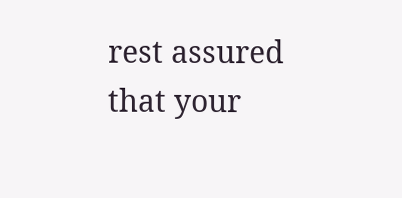rest assured that your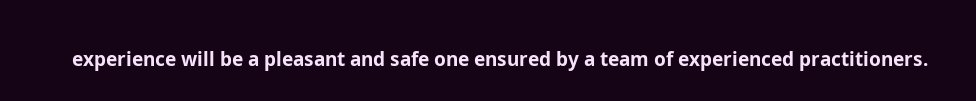experience will be a pleasant and safe one ensured by a team of experienced practitioners.